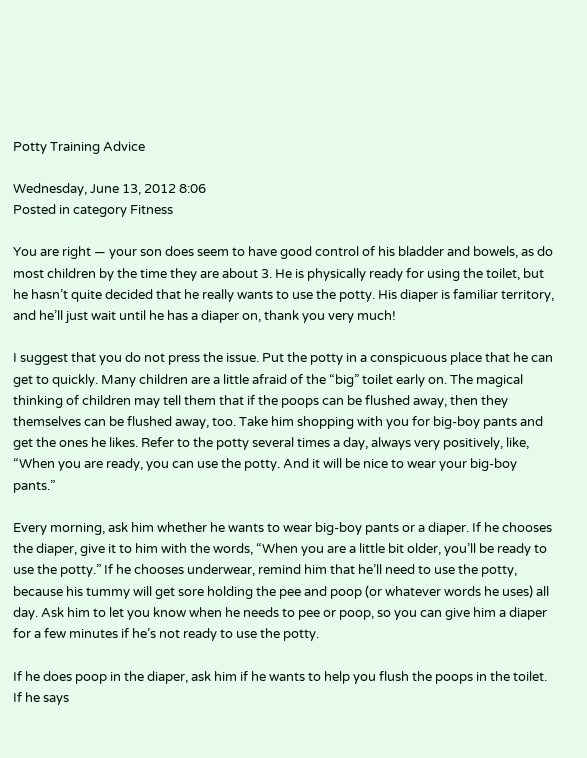Potty Training Advice

Wednesday, June 13, 2012 8:06
Posted in category Fitness

You are right — your son does seem to have good control of his bladder and bowels, as do most children by the time they are about 3. He is physically ready for using the toilet, but he hasn’t quite decided that he really wants to use the potty. His diaper is familiar territory, and he’ll just wait until he has a diaper on, thank you very much!

I suggest that you do not press the issue. Put the potty in a conspicuous place that he can get to quickly. Many children are a little afraid of the “big” toilet early on. The magical thinking of children may tell them that if the poops can be flushed away, then they themselves can be flushed away, too. Take him shopping with you for big-boy pants and get the ones he likes. Refer to the potty several times a day, always very positively, like, “When you are ready, you can use the potty. And it will be nice to wear your big-boy pants.”

Every morning, ask him whether he wants to wear big-boy pants or a diaper. If he chooses the diaper, give it to him with the words, “When you are a little bit older, you’ll be ready to use the potty.” If he chooses underwear, remind him that he’ll need to use the potty, because his tummy will get sore holding the pee and poop (or whatever words he uses) all day. Ask him to let you know when he needs to pee or poop, so you can give him a diaper for a few minutes if he’s not ready to use the potty.

If he does poop in the diaper, ask him if he wants to help you flush the poops in the toilet. If he says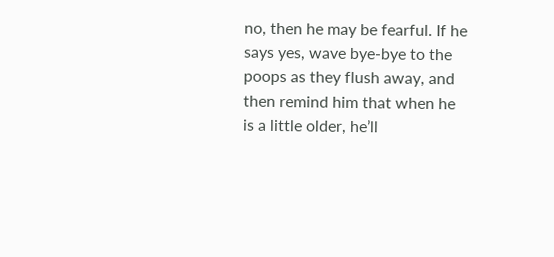no, then he may be fearful. If he says yes, wave bye-bye to the poops as they flush away, and then remind him that when he is a little older, he’ll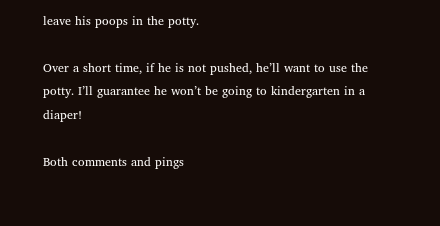leave his poops in the potty.

Over a short time, if he is not pushed, he’ll want to use the potty. I’ll guarantee he won’t be going to kindergarten in a diaper!

Both comments and pings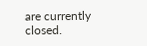are currently closed.